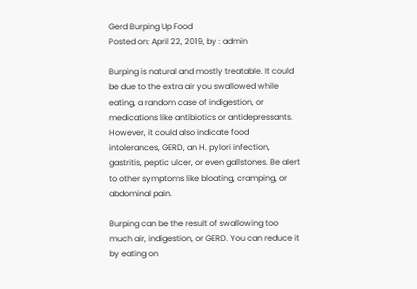Gerd Burping Up Food
Posted on: April 22, 2019, by : admin

Burping is natural and mostly treatable. It could be due to the extra air you swallowed while eating, a random case of indigestion, or medications like antibiotics or antidepressants. However, it could also indicate food intolerances, GERD, an H. pylori infection, gastritis, peptic ulcer, or even gallstones. Be alert to other symptoms like bloating, cramping, or abdominal pain.

Burping can be the result of swallowing too much air, indigestion, or GERD. You can reduce it by eating on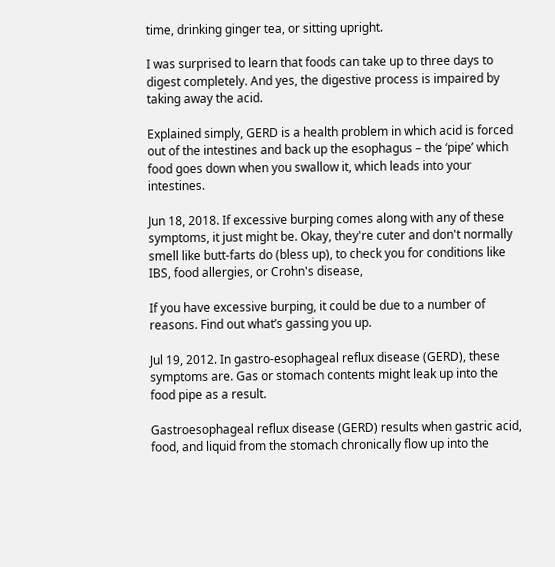time, drinking ginger tea, or sitting upright.

I was surprised to learn that foods can take up to three days to digest completely. And yes, the digestive process is impaired by taking away the acid.

Explained simply, GERD is a health problem in which acid is forced out of the intestines and back up the esophagus – the ‘pipe’ which food goes down when you swallow it, which leads into your intestines.

Jun 18, 2018. If excessive burping comes along with any of these symptoms, it just might be. Okay, they're cuter and don't normally smell like butt-farts do (bless up), to check you for conditions like IBS, food allergies, or Crohn's disease,

If you have excessive burping, it could be due to a number of reasons. Find out what’s gassing you up.

Jul 19, 2012. In gastro-esophageal reflux disease (GERD), these symptoms are. Gas or stomach contents might leak up into the food pipe as a result.

Gastroesophageal reflux disease (GERD) results when gastric acid, food, and liquid from the stomach chronically flow up into the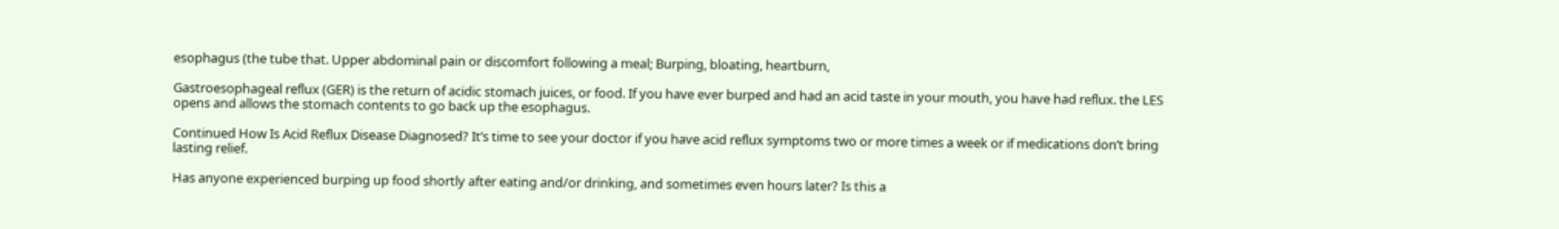esophagus (the tube that. Upper abdominal pain or discomfort following a meal; Burping, bloating, heartburn,

Gastroesophageal reflux (GER) is the return of acidic stomach juices, or food. If you have ever burped and had an acid taste in your mouth, you have had reflux. the LES opens and allows the stomach contents to go back up the esophagus.

Continued How Is Acid Reflux Disease Diagnosed? It’s time to see your doctor if you have acid reflux symptoms two or more times a week or if medications don’t bring lasting relief.

Has anyone experienced burping up food shortly after eating and/or drinking, and sometimes even hours later? Is this a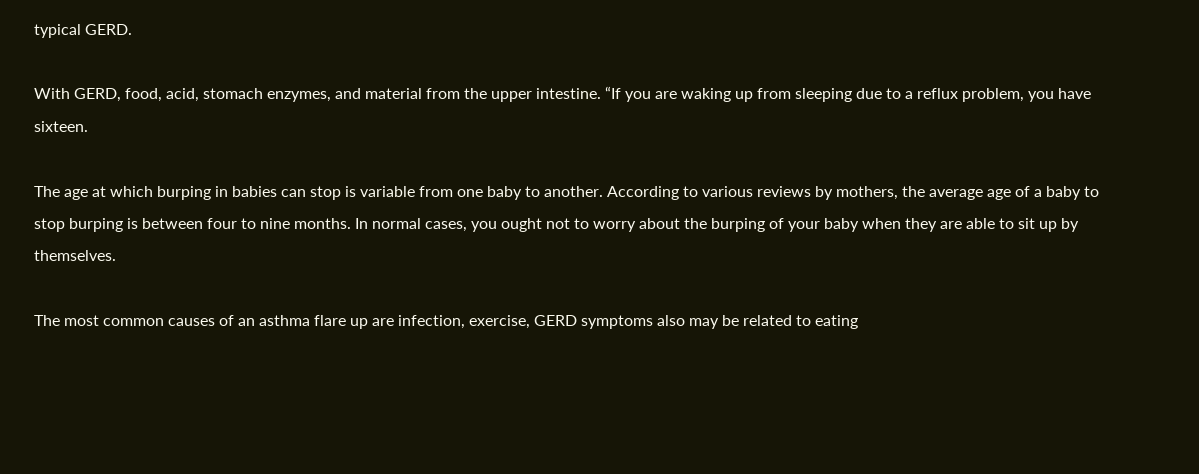typical GERD.

With GERD, food, acid, stomach enzymes, and material from the upper intestine. “If you are waking up from sleeping due to a reflux problem, you have sixteen.

The age at which burping in babies can stop is variable from one baby to another. According to various reviews by mothers, the average age of a baby to stop burping is between four to nine months. In normal cases, you ought not to worry about the burping of your baby when they are able to sit up by themselves.

The most common causes of an asthma flare up are infection, exercise, GERD symptoms also may be related to eating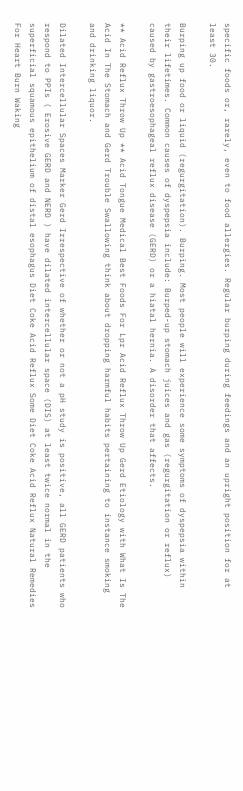specific foods or, rarely, even to food allergies. Regular burping during feedings and an upright position for at least 30.

Burping up food or liquid (regurgitation). Burping. Most people will experience some symptoms of dyspepsia within their lifetimes. Common causes of dyspepsia include: Burped-up stomach juices and gas (regurgitation or reflux) caused by gastroesophageal reflux disease (GERD) or a hiatal hernia. A disorder that affects.

** Acid Reflux Throw Up ** Acid Tongue Medical Best Foods For Lpr Acid Reflux Throw Up Gerd Etiology with What Is The Acid In The Stomach and Gerd Trouble Swallowing think about dropping harmful habits pertaining to instance smoking and drinking liquor.

Dilated Intercellular Spaces Marker Gerd Irrespective of whether or not a pH study is positive, all GERD patients who respond to PPIs ( Erosive GERD and NERD ) have dilated intercellular space (DIS) at least twice normal in the superficial squamous epithelium of distal esophagus Diet Coke Acid Reflux Some Diet Coke Acid Reflux Natural Remedies For Heart Burn Waking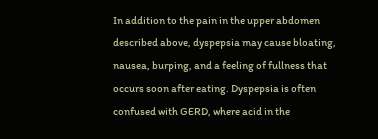In addition to the pain in the upper abdomen described above, dyspepsia may cause bloating, nausea, burping, and a feeling of fullness that occurs soon after eating. Dyspepsia is often confused with GERD, where acid in the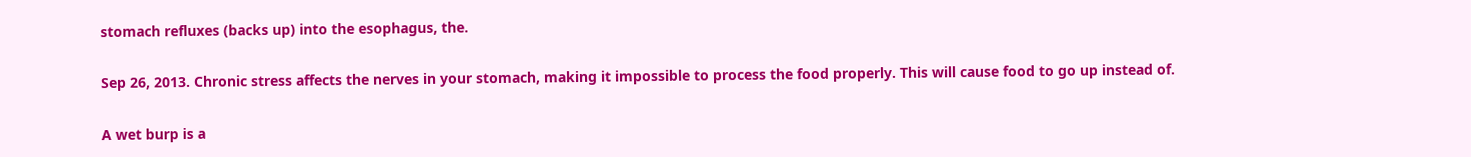stomach refluxes (backs up) into the esophagus, the.

Sep 26, 2013. Chronic stress affects the nerves in your stomach, making it impossible to process the food properly. This will cause food to go up instead of.

A wet burp is a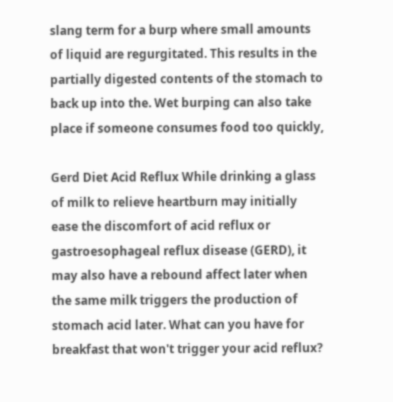slang term for a burp where small amounts of liquid are regurgitated. This results in the partially digested contents of the stomach to back up into the. Wet burping can also take place if someone consumes food too quickly,

Gerd Diet Acid Reflux While drinking a glass of milk to relieve heartburn may initially ease the discomfort of acid reflux or gastroesophageal reflux disease (GERD), it may also have a rebound affect later when the same milk triggers the production of stomach acid later. What can you have for breakfast that won't trigger your acid reflux?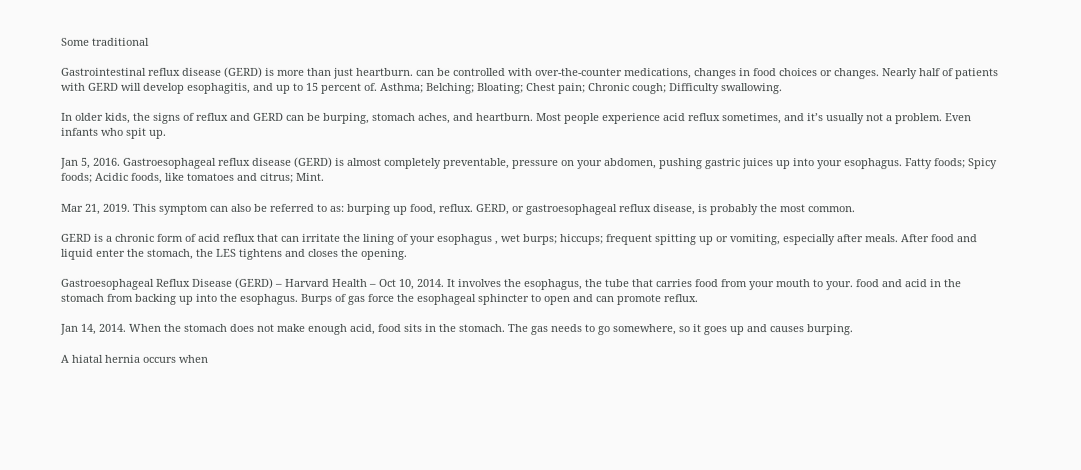Some traditional

Gastrointestinal reflux disease (GERD) is more than just heartburn. can be controlled with over-the-counter medications, changes in food choices or changes. Nearly half of patients with GERD will develop esophagitis, and up to 15 percent of. Asthma; Belching; Bloating; Chest pain; Chronic cough; Difficulty swallowing.

In older kids, the signs of reflux and GERD can be burping, stomach aches, and heartburn. Most people experience acid reflux sometimes, and it’s usually not a problem. Even infants who spit up.

Jan 5, 2016. Gastroesophageal reflux disease (GERD) is almost completely preventable, pressure on your abdomen, pushing gastric juices up into your esophagus. Fatty foods; Spicy foods; Acidic foods, like tomatoes and citrus; Mint.

Mar 21, 2019. This symptom can also be referred to as: burping up food, reflux. GERD, or gastroesophageal reflux disease, is probably the most common.

GERD is a chronic form of acid reflux that can irritate the lining of your esophagus , wet burps; hiccups; frequent spitting up or vomiting, especially after meals. After food and liquid enter the stomach, the LES tightens and closes the opening.

Gastroesophageal Reflux Disease (GERD) – Harvard Health – Oct 10, 2014. It involves the esophagus, the tube that carries food from your mouth to your. food and acid in the stomach from backing up into the esophagus. Burps of gas force the esophageal sphincter to open and can promote reflux.

Jan 14, 2014. When the stomach does not make enough acid, food sits in the stomach. The gas needs to go somewhere, so it goes up and causes burping.

A hiatal hernia occurs when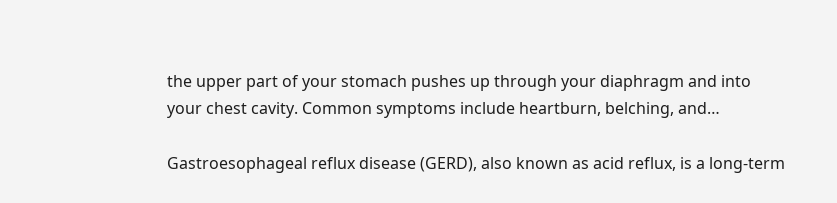the upper part of your stomach pushes up through your diaphragm and into your chest cavity. Common symptoms include heartburn, belching, and…

Gastroesophageal reflux disease (GERD), also known as acid reflux, is a long-term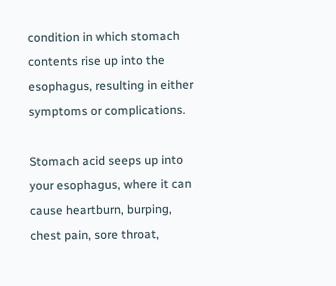condition in which stomach contents rise up into the esophagus, resulting in either symptoms or complications.

Stomach acid seeps up into your esophagus, where it can cause heartburn, burping, chest pain, sore throat,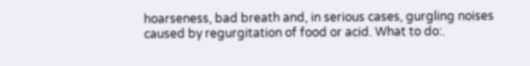hoarseness, bad breath and, in serious cases, gurgling noises caused by regurgitation of food or acid. What to do:.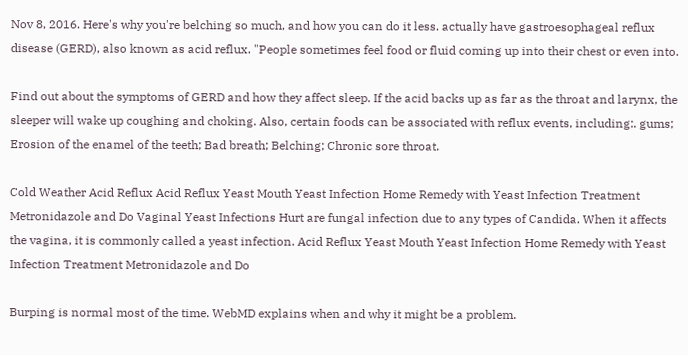Nov 8, 2016. Here's why you're belching so much, and how you can do it less. actually have gastroesophageal reflux disease (GERD), also known as acid reflux. "People sometimes feel food or fluid coming up into their chest or even into.

Find out about the symptoms of GERD and how they affect sleep. If the acid backs up as far as the throat and larynx, the sleeper will wake up coughing and choking. Also, certain foods can be associated with reflux events, including:. gums; Erosion of the enamel of the teeth; Bad breath; Belching; Chronic sore throat.

Cold Weather Acid Reflux Acid Reflux Yeast Mouth Yeast Infection Home Remedy with Yeast Infection Treatment Metronidazole and Do Vaginal Yeast Infections Hurt are fungal infection due to any types of Candida. When it affects the vagina, it is commonly called a yeast infection. Acid Reflux Yeast Mouth Yeast Infection Home Remedy with Yeast Infection Treatment Metronidazole and Do

Burping is normal most of the time. WebMD explains when and why it might be a problem.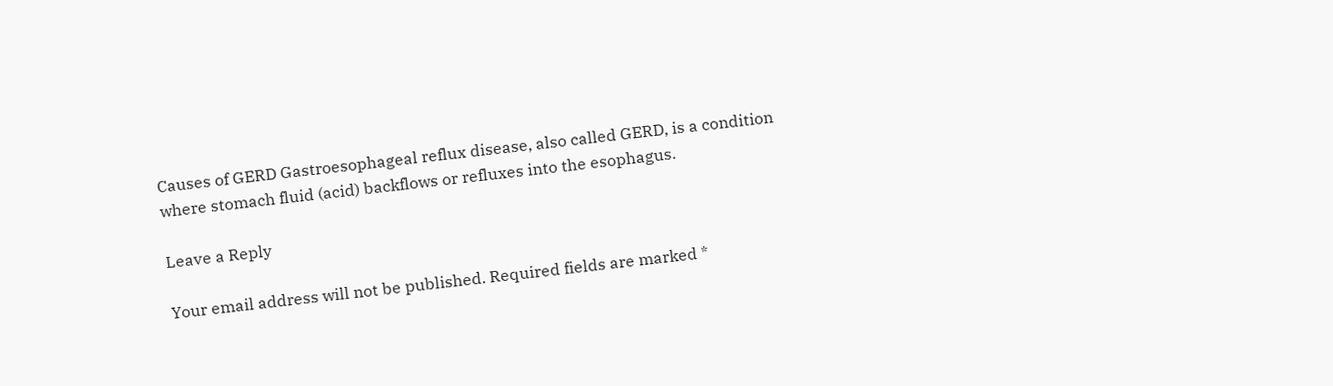Causes of GERD Gastroesophageal reflux disease, also called GERD, is a condition where stomach fluid (acid) backflows or refluxes into the esophagus.

Leave a Reply

Your email address will not be published. Required fields are marked *